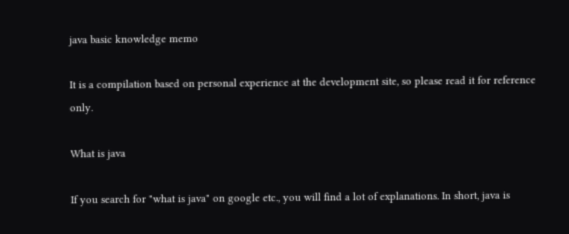java basic knowledge memo

It is a compilation based on personal experience at the development site, so please read it for reference only.

What is java

If you search for "what is java" on google etc., you will find a lot of explanations. In short, java is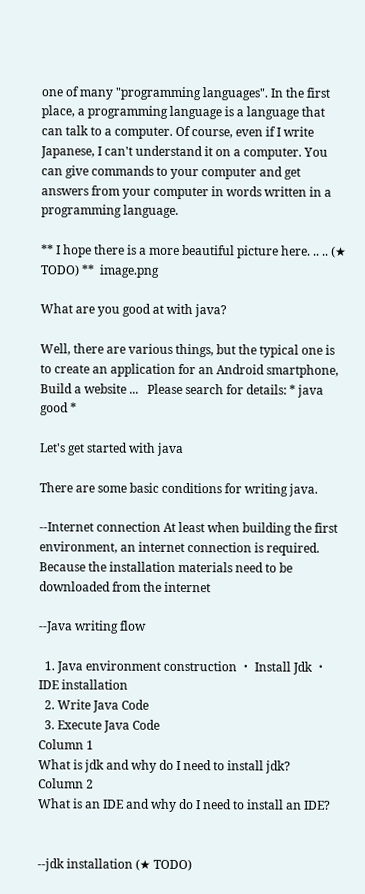one of many "programming languages". In the first place, a programming language is a language that can talk to a computer. Of course, even if I write Japanese, I can't understand it on a computer. You can give commands to your computer and get answers from your computer in words written in a programming language.

** I hope there is a more beautiful picture here. .. .. (★ TODO) **  image.png

What are you good at with java?

Well, there are various things, but the typical one is to create an application for an Android smartphone, Build a website ...   Please search for details: * java good *

Let's get started with java

There are some basic conditions for writing java.

--Internet connection At least when building the first environment, an internet connection is required. Because the installation materials need to be downloaded from the internet

--Java writing flow

  1. Java environment construction ・ Install Jdk ・ IDE installation
  2. Write Java Code
  3. Execute Java Code
Column 1
What is jdk and why do I need to install jdk?
Column 2
What is an IDE and why do I need to install an IDE?


--jdk installation (★ TODO)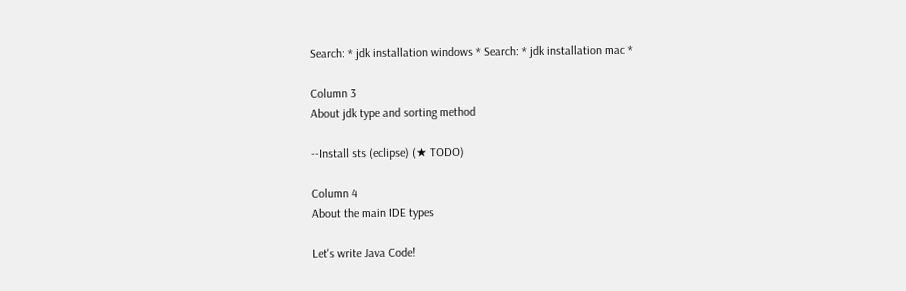Search: * jdk installation windows * Search: * jdk installation mac *

Column 3
About jdk type and sorting method

--Install sts (eclipse) (★ TODO)

Column 4
About the main IDE types

Let's write Java Code!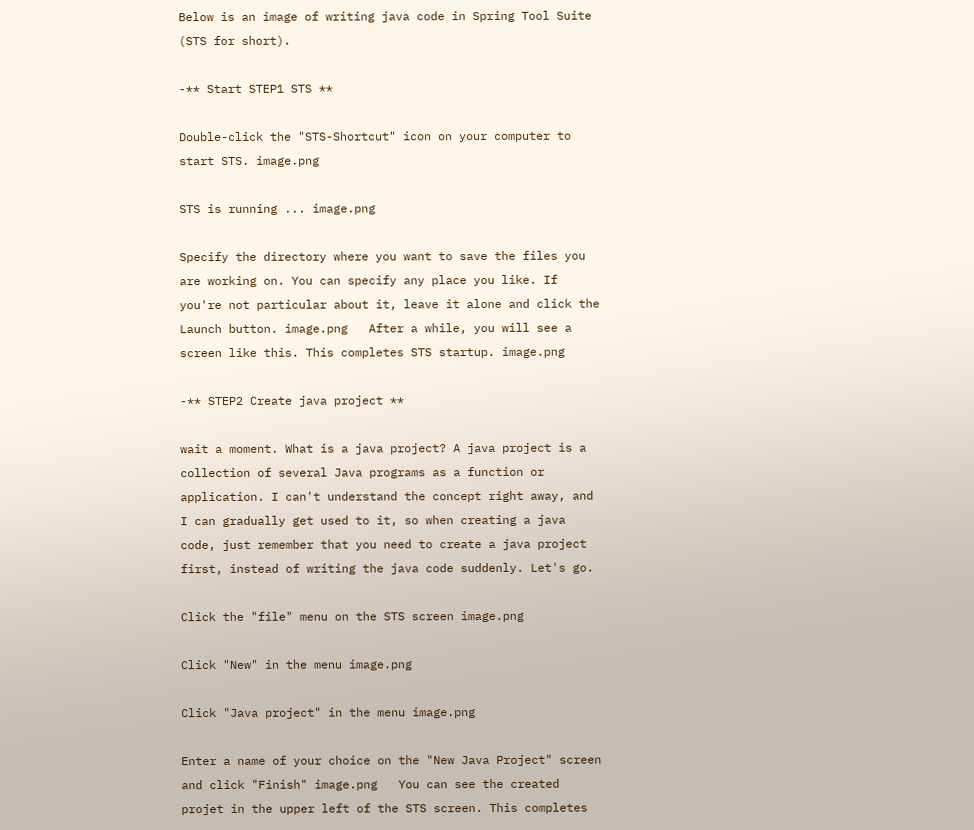Below is an image of writing java code in Spring Tool Suite (STS for short).

-** Start STEP1 STS **

Double-click the "STS-Shortcut" icon on your computer to start STS. image.png

STS is running ... image.png

Specify the directory where you want to save the files you are working on. You can specify any place you like. If you're not particular about it, leave it alone and click the Launch button. image.png   After a while, you will see a screen like this. This completes STS startup. image.png

-** STEP2 Create java project **

wait a moment. What is a java project? A java project is a collection of several Java programs as a function or application. I can't understand the concept right away, and I can gradually get used to it, so when creating a java code, just remember that you need to create a java project first, instead of writing the java code suddenly. Let's go.

Click the "file" menu on the STS screen image.png

Click "New" in the menu image.png

Click "Java project" in the menu image.png

Enter a name of your choice on the "New Java Project" screen and click "Finish" image.png   You can see the created projet in the upper left of the STS screen. This completes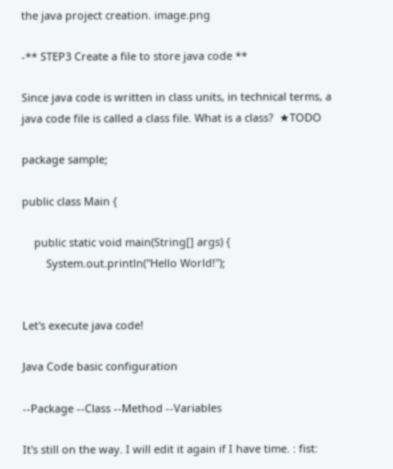the java project creation. image.png

-** STEP3 Create a file to store java code **

Since java code is written in class units, in technical terms, a java code file is called a class file. What is a class?  ★TODO

package sample;

public class Main {

    public static void main(String[] args) {
        System.out.println("Hello World!");


Let's execute java code!

Java Code basic configuration

--Package --Class --Method --Variables

It's still on the way. I will edit it again if I have time. : fist: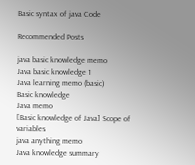Basic syntax of java Code

Recommended Posts

java basic knowledge memo
Java basic knowledge 1
Java learning memo (basic)
Basic knowledge
Java memo
[Basic knowledge of Java] Scope of variables
java anything memo
Java knowledge summary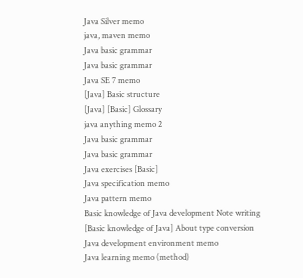Java Silver memo
java, maven memo
Java basic grammar
Java basic grammar
Java SE 7 memo
[Java] Basic structure
[Java] [Basic] Glossary
java anything memo 2
Java basic grammar
Java basic grammar
Java exercises [Basic]
Java specification memo
Java pattern memo
Basic knowledge of Java development Note writing
[Basic knowledge of Java] About type conversion
Java development environment memo
Java learning memo (method)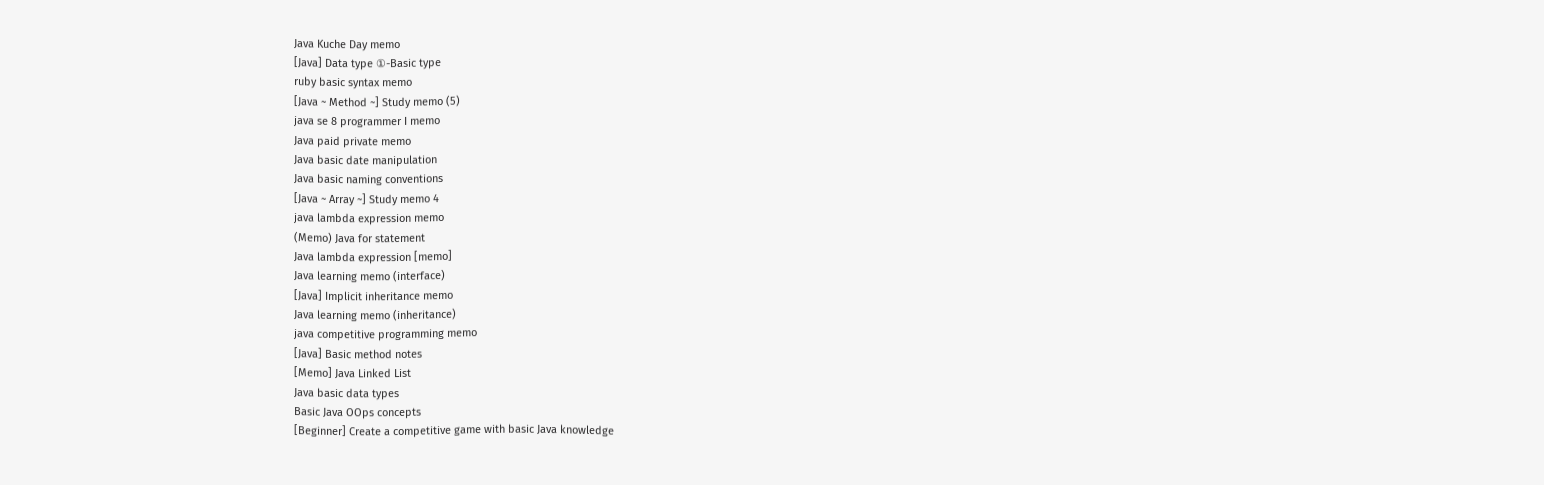Java Kuche Day memo
[Java] Data type ①-Basic type
ruby basic syntax memo
[Java ~ Method ~] Study memo (5)
java se 8 programmer Ⅰ memo
Java paid private memo
Java basic date manipulation
Java basic naming conventions
[Java ~ Array ~] Study memo 4
java lambda expression memo
(Memo) Java for statement
Java lambda expression [memo]
Java learning memo (interface)
[Java] Implicit inheritance memo
Java learning memo (inheritance)
java competitive programming memo
[Java] Basic method notes
[Memo] Java Linked List
Java basic data types
Basic Java OOps concepts
[Beginner] Create a competitive game with basic Java knowledge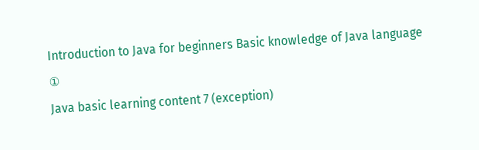Introduction to Java for beginners Basic knowledge of Java language ①
Java basic learning content 7 (exception)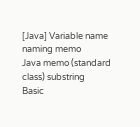[Java] Variable name naming memo
Java memo (standard class) substring
Basic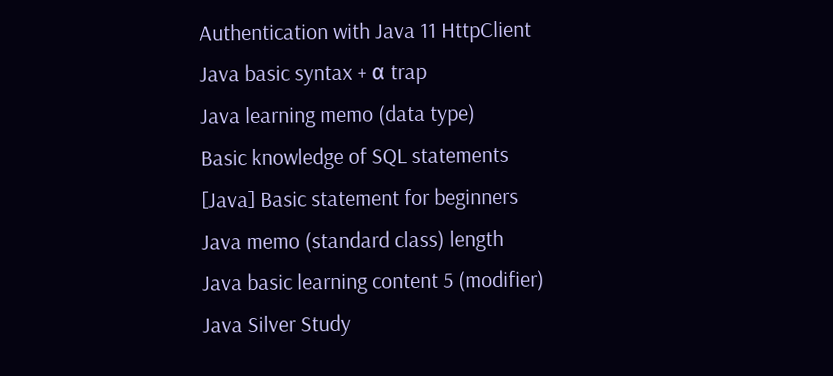Authentication with Java 11 HttpClient
Java basic syntax + α trap
Java learning memo (data type)
Basic knowledge of SQL statements
[Java] Basic statement for beginners
Java memo (standard class) length
Java basic learning content 5 (modifier)
Java Silver Study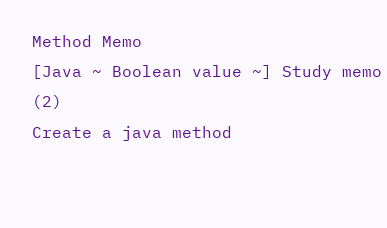Method Memo
[Java ~ Boolean value ~] Study memo (2)
Create a java method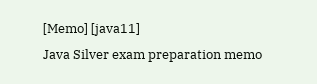[Memo] [java11]
Java Silver exam preparation memo